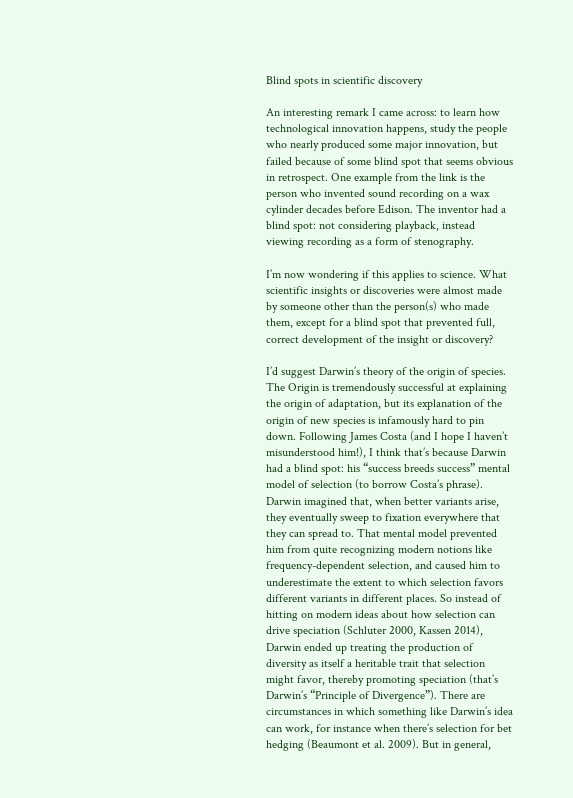Blind spots in scientific discovery

An interesting remark I came across: to learn how technological innovation happens, study the people who nearly produced some major innovation, but failed because of some blind spot that seems obvious in retrospect. One example from the link is the person who invented sound recording on a wax cylinder decades before Edison. The inventor had a blind spot: not considering playback, instead viewing recording as a form of stenography.

I’m now wondering if this applies to science. What scientific insights or discoveries were almost made by someone other than the person(s) who made them, except for a blind spot that prevented full, correct development of the insight or discovery?

I’d suggest Darwin’s theory of the origin of species. The Origin is tremendously successful at explaining the origin of adaptation, but its explanation of the origin of new species is infamously hard to pin down. Following James Costa (and I hope I haven’t misunderstood him!), I think that’s because Darwin had a blind spot: his “success breeds success” mental model of selection (to borrow Costa’s phrase). Darwin imagined that, when better variants arise, they eventually sweep to fixation everywhere that they can spread to. That mental model prevented him from quite recognizing modern notions like frequency-dependent selection, and caused him to underestimate the extent to which selection favors different variants in different places. So instead of hitting on modern ideas about how selection can drive speciation (Schluter 2000, Kassen 2014), Darwin ended up treating the production of diversity as itself a heritable trait that selection might favor, thereby promoting speciation (that’s Darwin’s “Principle of Divergence”). There are circumstances in which something like Darwin’s idea can work, for instance when there’s selection for bet hedging (Beaumont et al. 2009). But in general,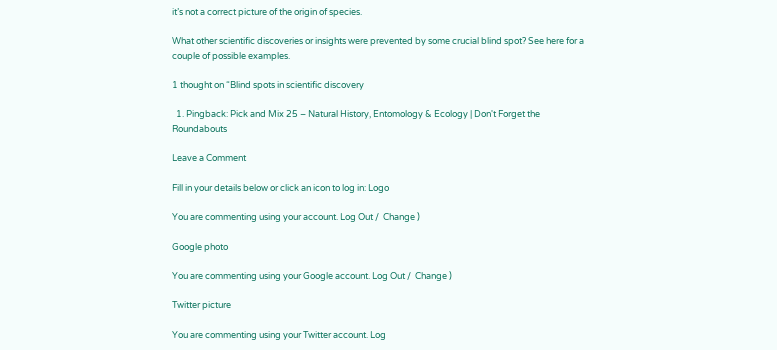it’s not a correct picture of the origin of species.

What other scientific discoveries or insights were prevented by some crucial blind spot? See here for a couple of possible examples.

1 thought on “Blind spots in scientific discovery

  1. Pingback: Pick and Mix 25 – Natural History, Entomology & Ecology | Don't Forget the Roundabouts

Leave a Comment

Fill in your details below or click an icon to log in: Logo

You are commenting using your account. Log Out /  Change )

Google photo

You are commenting using your Google account. Log Out /  Change )

Twitter picture

You are commenting using your Twitter account. Log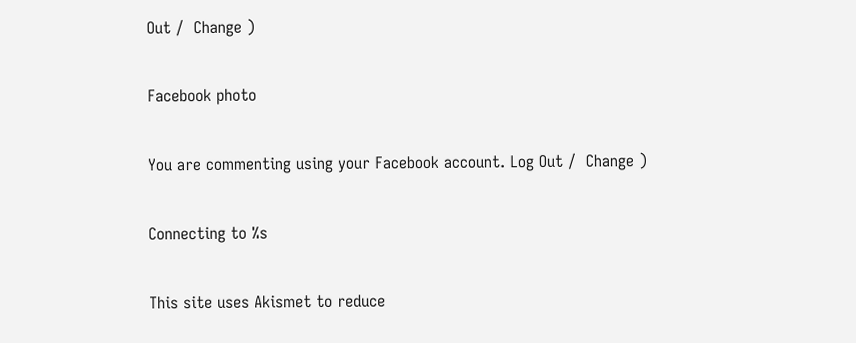Out /  Change )

Facebook photo

You are commenting using your Facebook account. Log Out /  Change )

Connecting to %s

This site uses Akismet to reduce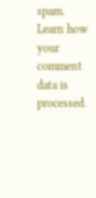spam. Learn how your comment data is processed.